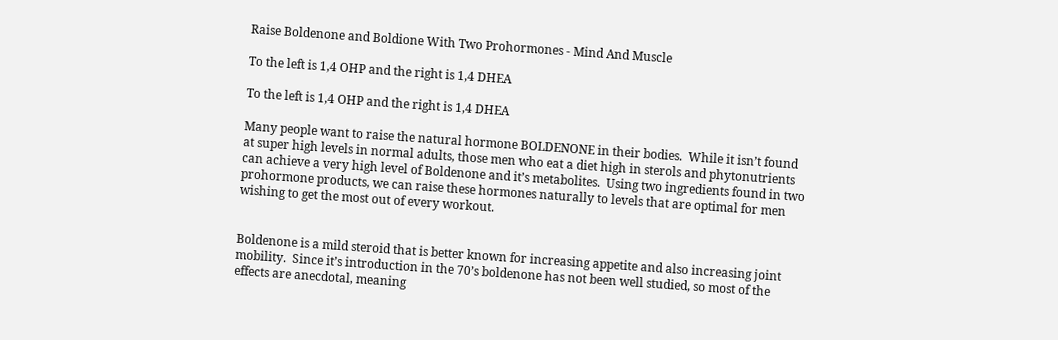Raise Boldenone and Boldione With Two Prohormones - Mind And Muscle

To the left is 1,4 OHP and the right is 1,4 DHEA

To the left is 1,4 OHP and the right is 1,4 DHEA

Many people want to raise the natural hormone BOLDENONE in their bodies.  While it isn’t found at super high levels in normal adults, those men who eat a diet high in sterols and phytonutrients can achieve a very high level of Boldenone and it’s metabolites.  Using two ingredients found in two prohormone products, we can raise these hormones naturally to levels that are optimal for men wishing to get the most out of every workout.


Boldenone is a mild steroid that is better known for increasing appetite and also increasing joint mobility.  Since it’s introduction in the 70’s boldenone has not been well studied, so most of the effects are anecdotal, meaning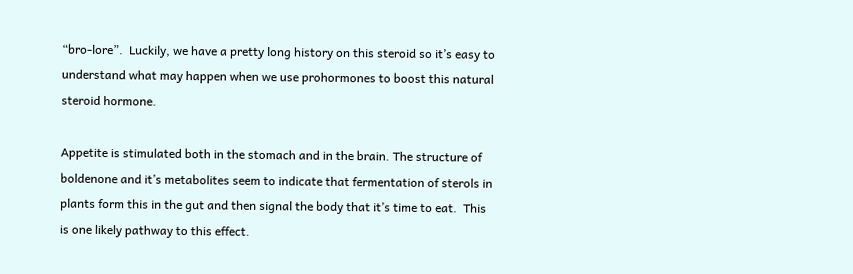“bro-lore”.  Luckily, we have a pretty long history on this steroid so it’s easy to understand what may happen when we use prohormones to boost this natural steroid hormone.

Appetite is stimulated both in the stomach and in the brain. The structure of boldenone and it’s metabolites seem to indicate that fermentation of sterols in plants form this in the gut and then signal the body that it’s time to eat.  This is one likely pathway to this effect.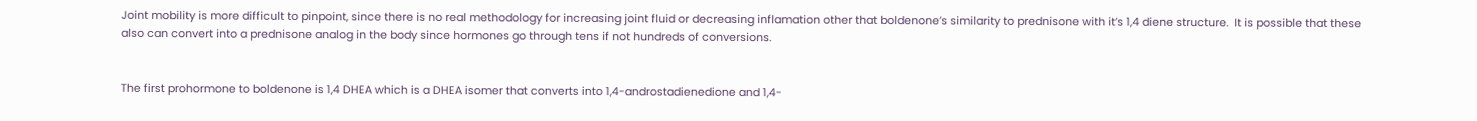Joint mobility is more difficult to pinpoint, since there is no real methodology for increasing joint fluid or decreasing inflamation other that boldenone’s similarity to prednisone with it’s 1,4 diene structure.  It is possible that these also can convert into a prednisone analog in the body since hormones go through tens if not hundreds of conversions.


The first prohormone to boldenone is 1,4 DHEA which is a DHEA isomer that converts into 1,4-androstadienedione and 1,4-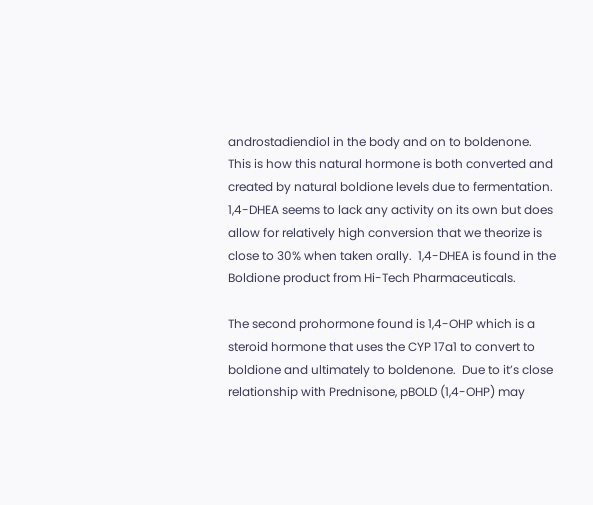androstadiendiol in the body and on to boldenone.  This is how this natural hormone is both converted and created by natural boldione levels due to fermentation. 1,4-DHEA seems to lack any activity on its own but does allow for relatively high conversion that we theorize is close to 30% when taken orally.  1,4-DHEA is found in the Boldione product from Hi-Tech Pharmaceuticals.

The second prohormone found is 1,4-OHP which is a steroid hormone that uses the CYP 17a1 to convert to boldione and ultimately to boldenone.  Due to it’s close relationship with Prednisone, pBOLD (1,4-OHP) may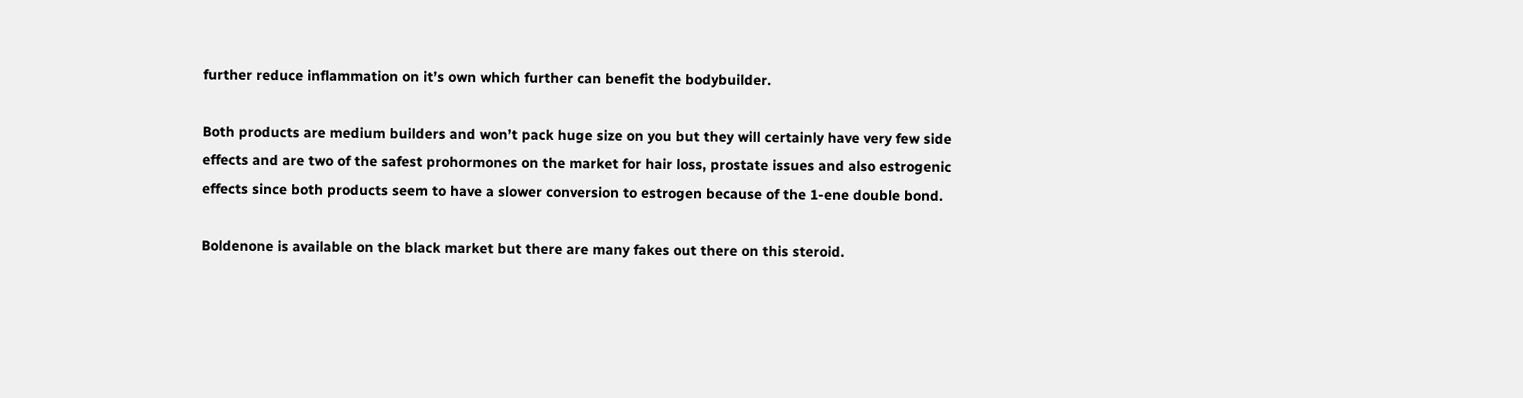further reduce inflammation on it’s own which further can benefit the bodybuilder.

Both products are medium builders and won’t pack huge size on you but they will certainly have very few side effects and are two of the safest prohormones on the market for hair loss, prostate issues and also estrogenic effects since both products seem to have a slower conversion to estrogen because of the 1-ene double bond.

Boldenone is available on the black market but there are many fakes out there on this steroid.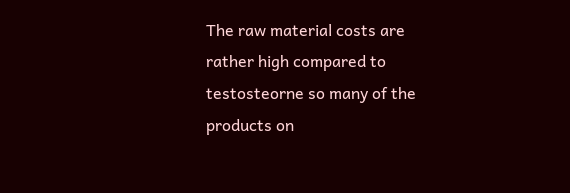The raw material costs are rather high compared to testosteorne so many of the products on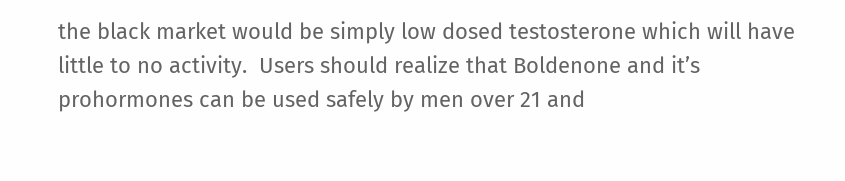the black market would be simply low dosed testosterone which will have little to no activity.  Users should realize that Boldenone and it’s prohormones can be used safely by men over 21 and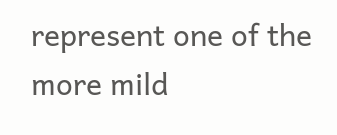represent one of the more mild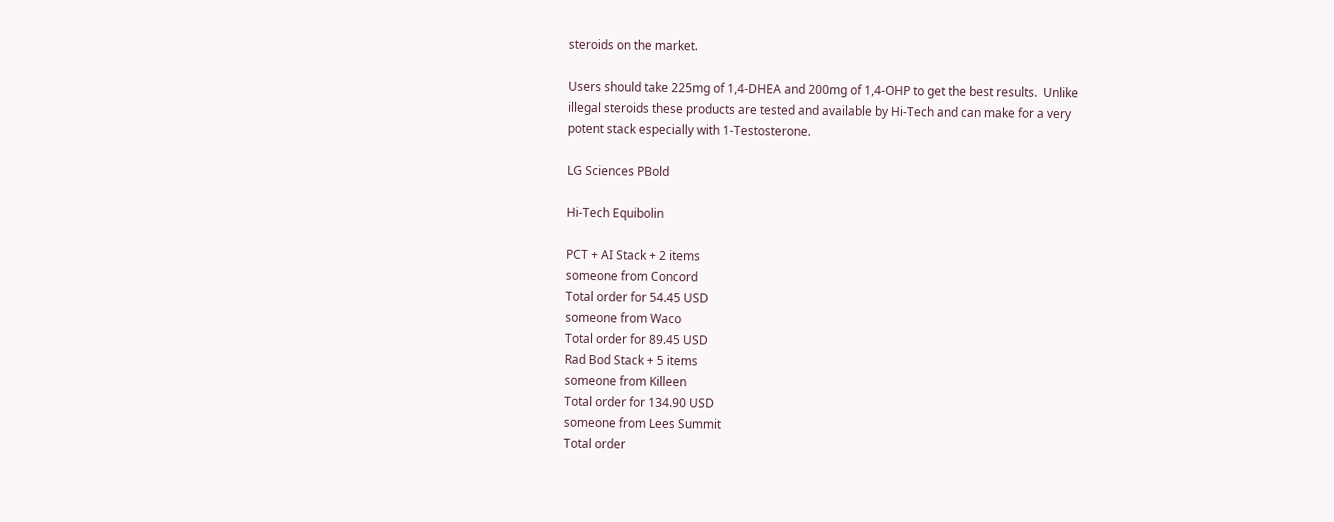steroids on the market.

Users should take 225mg of 1,4-DHEA and 200mg of 1,4-OHP to get the best results.  Unlike illegal steroids these products are tested and available by Hi-Tech and can make for a very potent stack especially with 1-Testosterone.

LG Sciences PBold

Hi-Tech Equibolin

PCT + AI Stack + 2 items
someone from Concord
Total order for 54.45 USD
someone from Waco
Total order for 89.45 USD
Rad Bod Stack + 5 items
someone from Killeen
Total order for 134.90 USD
someone from Lees Summit
Total order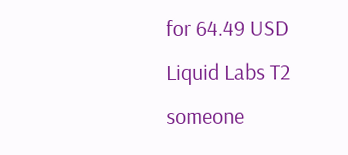for 64.49 USD
Liquid Labs T2
someone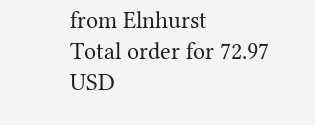from Elnhurst
Total order for 72.97 USD